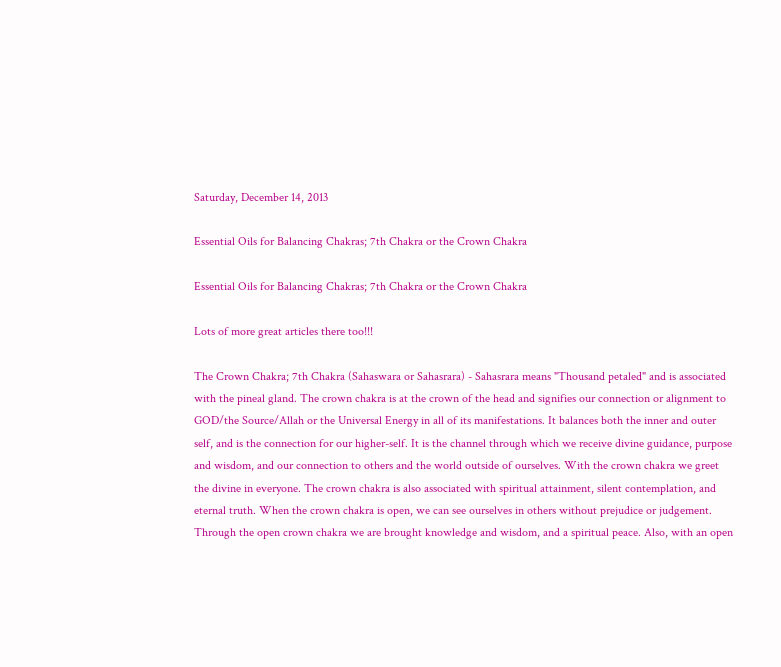Saturday, December 14, 2013

Essential Oils for Balancing Chakras; 7th Chakra or the Crown Chakra

Essential Oils for Balancing Chakras; 7th Chakra or the Crown Chakra

Lots of more great articles there too!!!

The Crown Chakra; 7th Chakra (Sahaswara or Sahasrara) - Sahasrara means "Thousand petaled" and is associated with the pineal gland. The crown chakra is at the crown of the head and signifies our connection or alignment to GOD/the Source/Allah or the Universal Energy in all of its manifestations. It balances both the inner and outer self, and is the connection for our higher-self. It is the channel through which we receive divine guidance, purpose and wisdom, and our connection to others and the world outside of ourselves. With the crown chakra we greet the divine in everyone. The crown chakra is also associated with spiritual attainment, silent contemplation, and eternal truth. When the crown chakra is open, we can see ourselves in others without prejudice or judgement. Through the open crown chakra we are brought knowledge and wisdom, and a spiritual peace. Also, with an open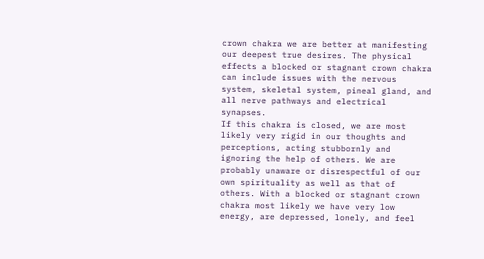crown chakra we are better at manifesting our deepest true desires. The physical effects a blocked or stagnant crown chakra can include issues with the nervous system, skeletal system, pineal gland, and all nerve pathways and electrical synapses.
If this chakra is closed, we are most likely very rigid in our thoughts and perceptions, acting stubbornly and ignoring the help of others. We are probably unaware or disrespectful of our own spirituality as well as that of others. With a blocked or stagnant crown chakra most likely we have very low energy, are depressed, lonely, and feel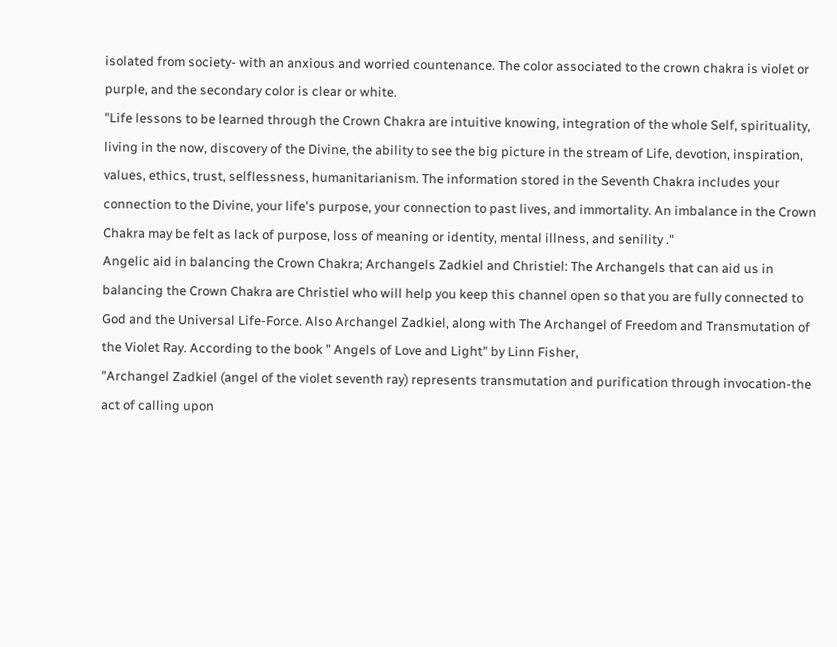isolated from society- with an anxious and worried countenance. The color associated to the crown chakra is violet or purple, and the secondary color is clear or white.
"Life lessons to be learned through the Crown Chakra are intuitive knowing, integration of the whole Self, spirituality, living in the now, discovery of the Divine, the ability to see the big picture in the stream of Life, devotion, inspiration, values, ethics, trust, selflessness, humanitarianism. The information stored in the Seventh Chakra includes your connection to the Divine, your life's purpose, your connection to past lives, and immortality. An imbalance in the Crown Chakra may be felt as lack of purpose, loss of meaning or identity, mental illness, and senility ."
Angelic aid in balancing the Crown Chakra; Archangels Zadkiel and Christiel: The Archangels that can aid us in balancing the Crown Chakra are Christiel who will help you keep this channel open so that you are fully connected to God and the Universal Life-Force. Also Archangel Zadkiel, along with The Archangel of Freedom and Transmutation of the Violet Ray. According to the book " Angels of Love and Light" by Linn Fisher,
"Archangel Zadkiel (angel of the violet seventh ray) represents transmutation and purification through invocation-the act of calling upon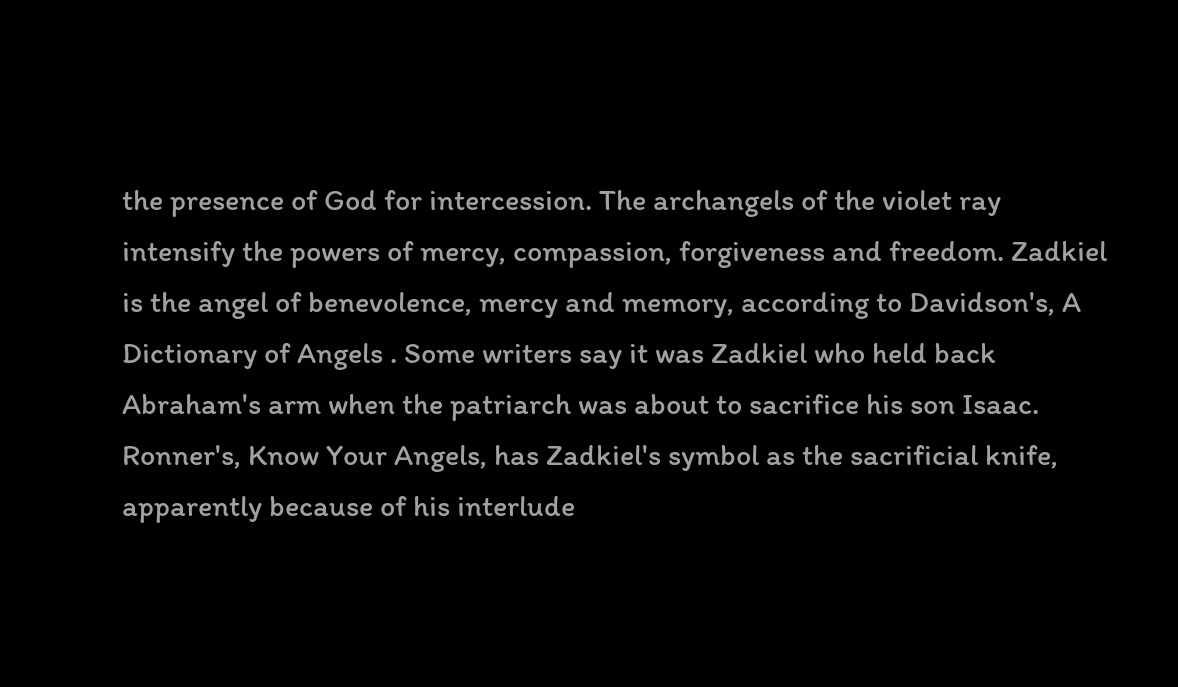the presence of God for intercession. The archangels of the violet ray intensify the powers of mercy, compassion, forgiveness and freedom. Zadkiel is the angel of benevolence, mercy and memory, according to Davidson's, A Dictionary of Angels . Some writers say it was Zadkiel who held back Abraham's arm when the patriarch was about to sacrifice his son Isaac. Ronner's, Know Your Angels, has Zadkiel's symbol as the sacrificial knife, apparently because of his interlude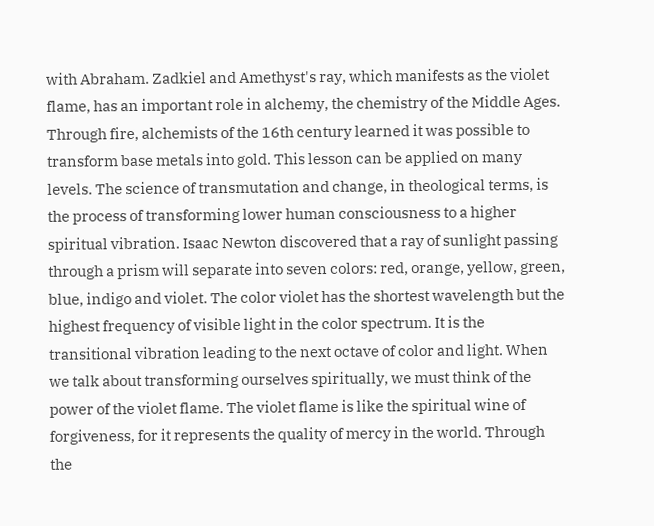with Abraham. Zadkiel and Amethyst's ray, which manifests as the violet flame, has an important role in alchemy, the chemistry of the Middle Ages. Through fire, alchemists of the 16th century learned it was possible to transform base metals into gold. This lesson can be applied on many levels. The science of transmutation and change, in theological terms, is the process of transforming lower human consciousness to a higher spiritual vibration. Isaac Newton discovered that a ray of sunlight passing through a prism will separate into seven colors: red, orange, yellow, green, blue, indigo and violet. The color violet has the shortest wavelength but the highest frequency of visible light in the color spectrum. It is the transitional vibration leading to the next octave of color and light. When we talk about transforming ourselves spiritually, we must think of the power of the violet flame. The violet flame is like the spiritual wine of forgiveness, for it represents the quality of mercy in the world. Through the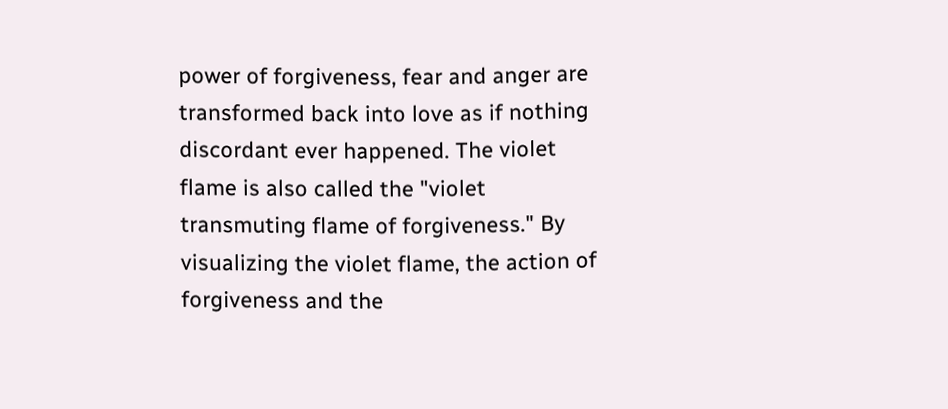power of forgiveness, fear and anger are transformed back into love as if nothing discordant ever happened. The violet flame is also called the "violet transmuting flame of forgiveness." By visualizing the violet flame, the action of forgiveness and the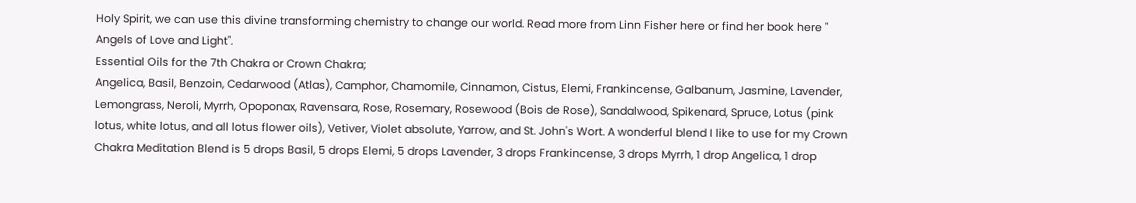Holy Spirit, we can use this divine transforming chemistry to change our world. Read more from Linn Fisher here or find her book here " Angels of Love and Light".
Essential Oils for the 7th Chakra or Crown Chakra;
Angelica, Basil, Benzoin, Cedarwood (Atlas), Camphor, Chamomile, Cinnamon, Cistus, Elemi, Frankincense, Galbanum, Jasmine, Lavender, Lemongrass, Neroli, Myrrh, Opoponax, Ravensara, Rose, Rosemary, Rosewood (Bois de Rose), Sandalwood, Spikenard, Spruce, Lotus (pink lotus, white lotus, and all lotus flower oils), Vetiver, Violet absolute, Yarrow, and St. John's Wort. A wonderful blend I like to use for my Crown Chakra Meditation Blend is 5 drops Basil, 5 drops Elemi, 5 drops Lavender, 3 drops Frankincense, 3 drops Myrrh, 1 drop Angelica, 1 drop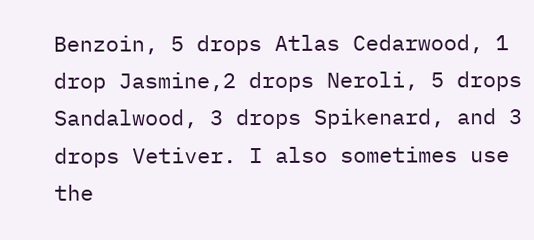Benzoin, 5 drops Atlas Cedarwood, 1 drop Jasmine,2 drops Neroli, 5 drops Sandalwood, 3 drops Spikenard, and 3 drops Vetiver. I also sometimes use the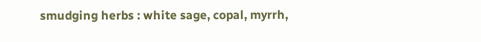smudging herbs : white sage, copal, myrrh,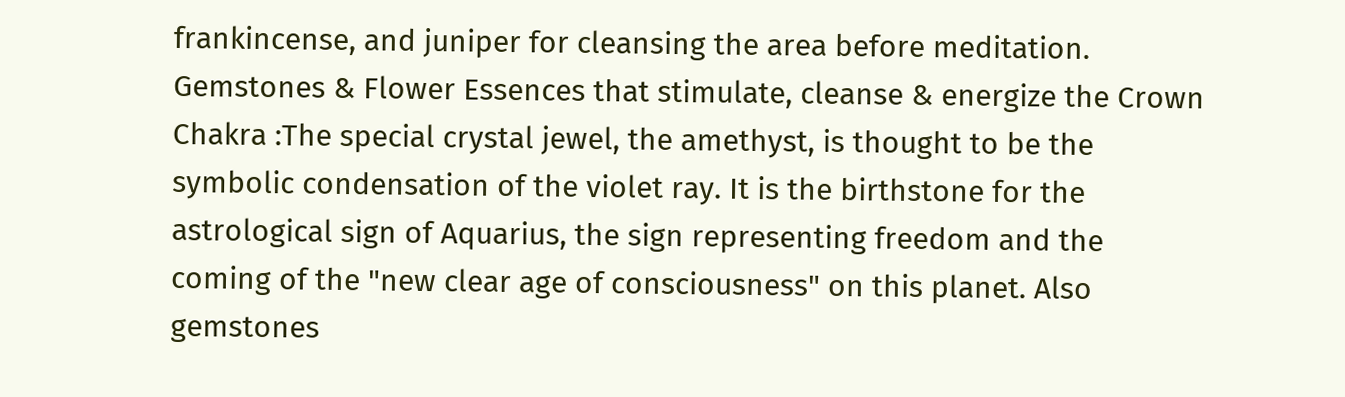frankincense, and juniper for cleansing the area before meditation.
Gemstones & Flower Essences that stimulate, cleanse & energize the Crown Chakra :The special crystal jewel, the amethyst, is thought to be the symbolic condensation of the violet ray. It is the birthstone for the astrological sign of Aquarius, the sign representing freedom and the coming of the "new clear age of consciousness" on this planet. Also gemstones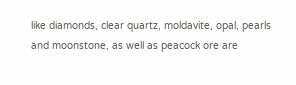like diamonds, clear quartz, moldavite, opal, pearls and moonstone, as well as peacock ore are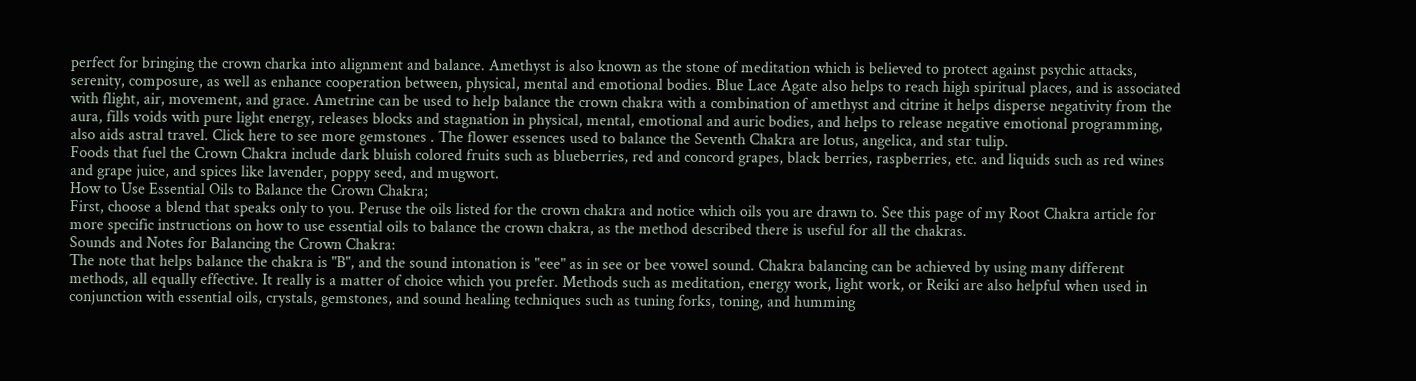perfect for bringing the crown charka into alignment and balance. Amethyst is also known as the stone of meditation which is believed to protect against psychic attacks, serenity, composure, as well as enhance cooperation between, physical, mental and emotional bodies. Blue Lace Agate also helps to reach high spiritual places, and is associated with flight, air, movement, and grace. Ametrine can be used to help balance the crown chakra with a combination of amethyst and citrine it helps disperse negativity from the aura, fills voids with pure light energy, releases blocks and stagnation in physical, mental, emotional and auric bodies, and helps to release negative emotional programming, also aids astral travel. Click here to see more gemstones . The flower essences used to balance the Seventh Chakra are lotus, angelica, and star tulip.
Foods that fuel the Crown Chakra include dark bluish colored fruits such as blueberries, red and concord grapes, black berries, raspberries, etc. and liquids such as red wines and grape juice, and spices like lavender, poppy seed, and mugwort.
How to Use Essential Oils to Balance the Crown Chakra;
First, choose a blend that speaks only to you. Peruse the oils listed for the crown chakra and notice which oils you are drawn to. See this page of my Root Chakra article for more specific instructions on how to use essential oils to balance the crown chakra, as the method described there is useful for all the chakras.
Sounds and Notes for Balancing the Crown Chakra:
The note that helps balance the chakra is "B", and the sound intonation is "eee" as in see or bee vowel sound. Chakra balancing can be achieved by using many different methods, all equally effective. It really is a matter of choice which you prefer. Methods such as meditation, energy work, light work, or Reiki are also helpful when used in conjunction with essential oils, crystals, gemstones, and sound healing techniques such as tuning forks, toning, and humming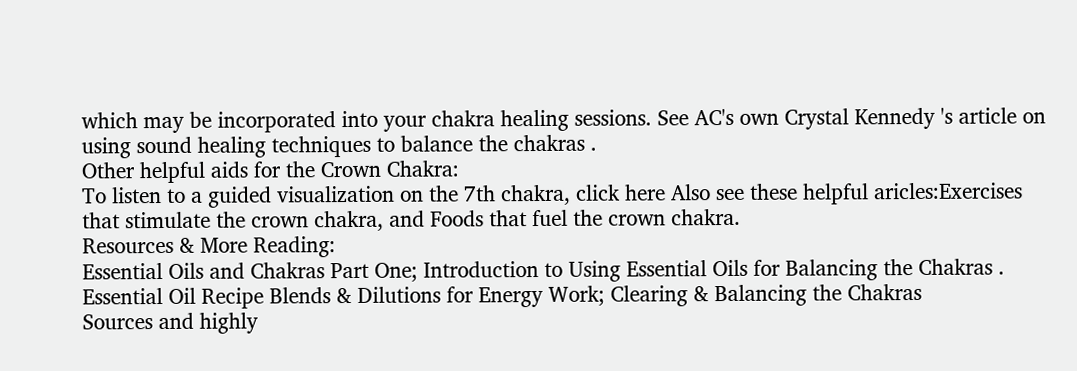which may be incorporated into your chakra healing sessions. See AC's own Crystal Kennedy 's article on using sound healing techniques to balance the chakras .
Other helpful aids for the Crown Chakra:
To listen to a guided visualization on the 7th chakra, click here Also see these helpful aricles:Exercises that stimulate the crown chakra, and Foods that fuel the crown chakra.
Resources & More Reading:
Essential Oils and Chakras Part One; Introduction to Using Essential Oils for Balancing the Chakras .
Essential Oil Recipe Blends & Dilutions for Energy Work; Clearing & Balancing the Chakras
Sources and highly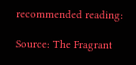recommended reading:

Source: The Fragrant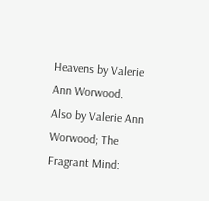Heavens by Valerie Ann Worwood.
Also by Valerie Ann Worwood; The Fragrant Mind: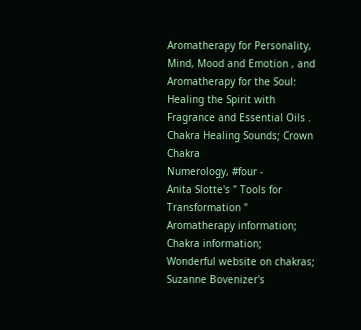Aromatherapy for Personality, Mind, Mood and Emotion , and Aromatherapy for the Soul: Healing the Spirit with Fragrance and Essential Oils .
Chakra Healing Sounds; Crown Chakra
Numerology, #four -
Anita Slotte's " Tools for Transformation "
Aromatherapy information;
Chakra information;
Wonderful website on chakras; Suzanne Bovenizer's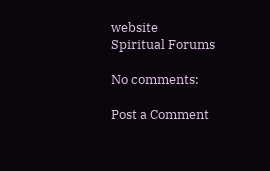website
Spiritual Forums

No comments:

Post a Comment